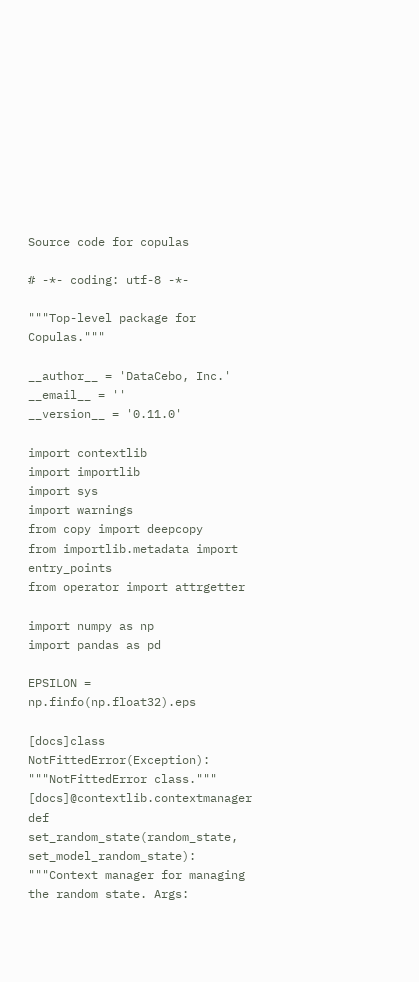Source code for copulas

# -*- coding: utf-8 -*-

"""Top-level package for Copulas."""

__author__ = 'DataCebo, Inc.'
__email__ = ''
__version__ = '0.11.0'

import contextlib
import importlib
import sys
import warnings
from copy import deepcopy
from importlib.metadata import entry_points
from operator import attrgetter

import numpy as np
import pandas as pd

EPSILON = np.finfo(np.float32).eps

[docs]class NotFittedError(Exception): """NotFittedError class."""
[docs]@contextlib.contextmanager def set_random_state(random_state, set_model_random_state): """Context manager for managing the random state. Args: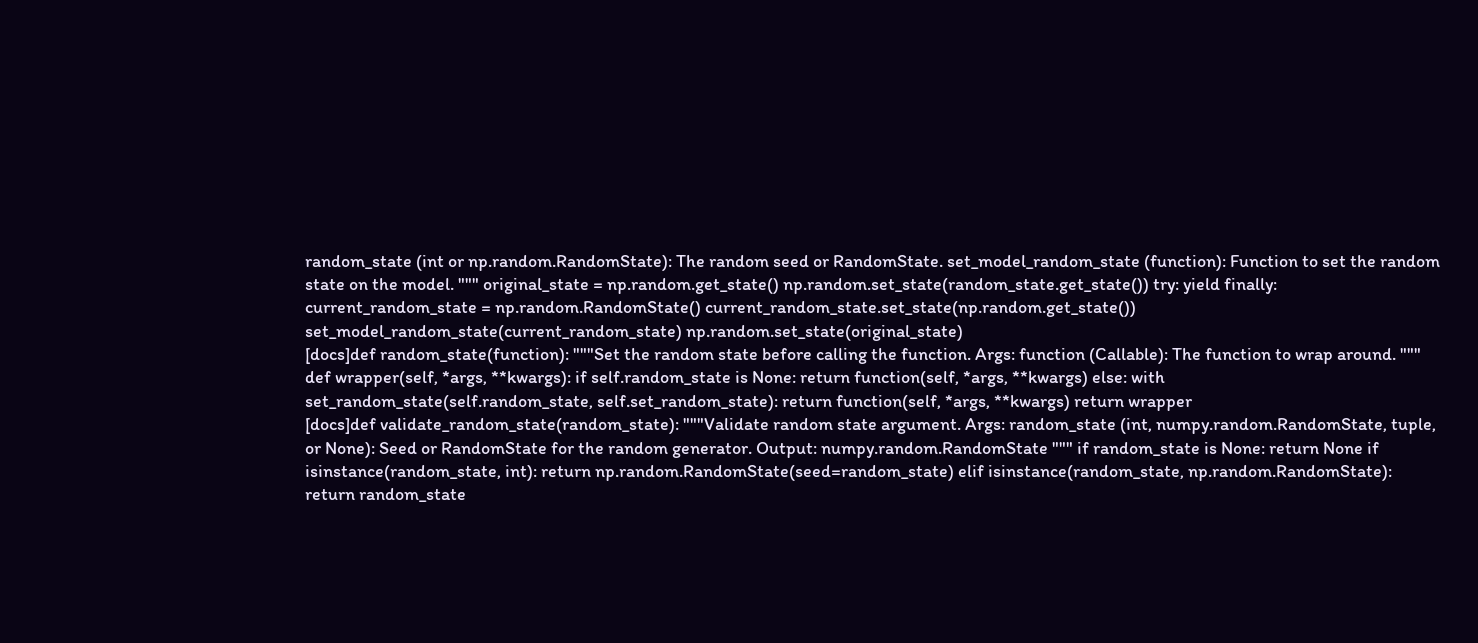random_state (int or np.random.RandomState): The random seed or RandomState. set_model_random_state (function): Function to set the random state on the model. """ original_state = np.random.get_state() np.random.set_state(random_state.get_state()) try: yield finally: current_random_state = np.random.RandomState() current_random_state.set_state(np.random.get_state()) set_model_random_state(current_random_state) np.random.set_state(original_state)
[docs]def random_state(function): """Set the random state before calling the function. Args: function (Callable): The function to wrap around. """ def wrapper(self, *args, **kwargs): if self.random_state is None: return function(self, *args, **kwargs) else: with set_random_state(self.random_state, self.set_random_state): return function(self, *args, **kwargs) return wrapper
[docs]def validate_random_state(random_state): """Validate random state argument. Args: random_state (int, numpy.random.RandomState, tuple, or None): Seed or RandomState for the random generator. Output: numpy.random.RandomState """ if random_state is None: return None if isinstance(random_state, int): return np.random.RandomState(seed=random_state) elif isinstance(random_state, np.random.RandomState): return random_state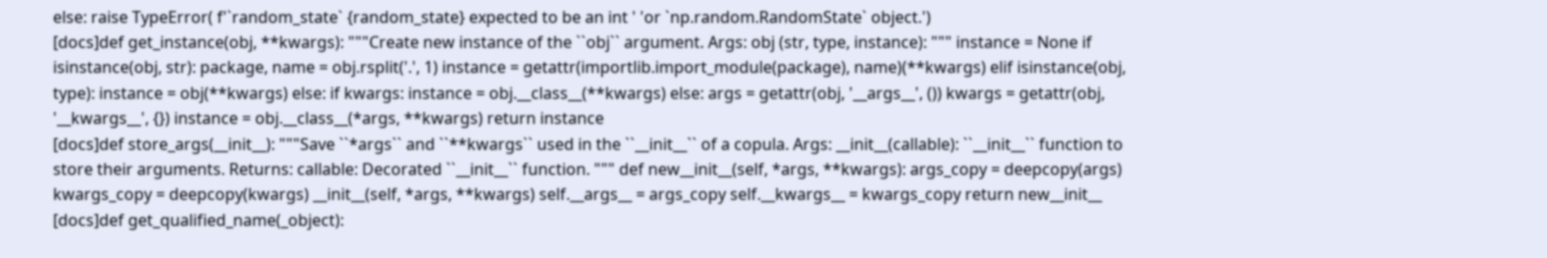else: raise TypeError( f'`random_state` {random_state} expected to be an int ' 'or `np.random.RandomState` object.')
[docs]def get_instance(obj, **kwargs): """Create new instance of the ``obj`` argument. Args: obj (str, type, instance): """ instance = None if isinstance(obj, str): package, name = obj.rsplit('.', 1) instance = getattr(importlib.import_module(package), name)(**kwargs) elif isinstance(obj, type): instance = obj(**kwargs) else: if kwargs: instance = obj.__class__(**kwargs) else: args = getattr(obj, '__args__', ()) kwargs = getattr(obj, '__kwargs__', {}) instance = obj.__class__(*args, **kwargs) return instance
[docs]def store_args(__init__): """Save ``*args`` and ``**kwargs`` used in the ``__init__`` of a copula. Args: __init__(callable): ``__init__`` function to store their arguments. Returns: callable: Decorated ``__init__`` function. """ def new__init__(self, *args, **kwargs): args_copy = deepcopy(args) kwargs_copy = deepcopy(kwargs) __init__(self, *args, **kwargs) self.__args__ = args_copy self.__kwargs__ = kwargs_copy return new__init__
[docs]def get_qualified_name(_object):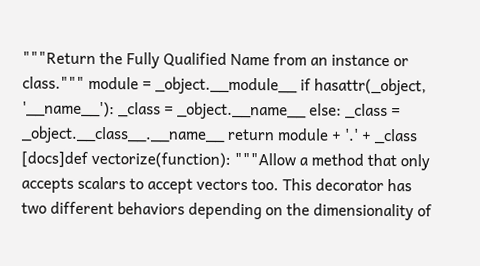"""Return the Fully Qualified Name from an instance or class.""" module = _object.__module__ if hasattr(_object, '__name__'): _class = _object.__name__ else: _class = _object.__class__.__name__ return module + '.' + _class
[docs]def vectorize(function): """Allow a method that only accepts scalars to accept vectors too. This decorator has two different behaviors depending on the dimensionality of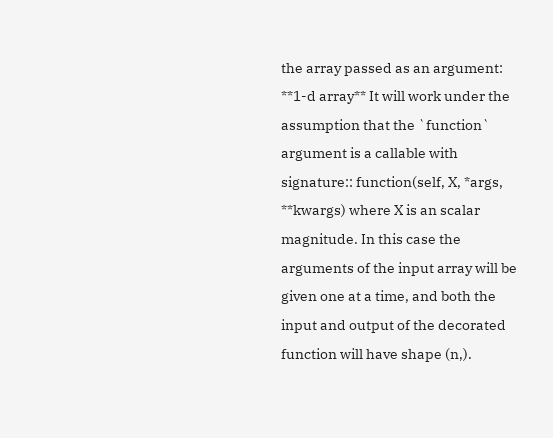the array passed as an argument: **1-d array** It will work under the assumption that the `function` argument is a callable with signature:: function(self, X, *args, **kwargs) where X is an scalar magnitude. In this case the arguments of the input array will be given one at a time, and both the input and output of the decorated function will have shape (n,).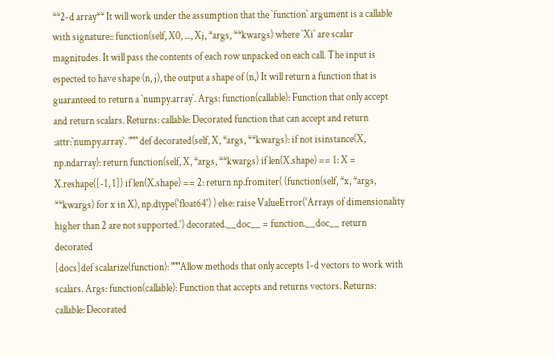**2-d array** It will work under the assumption that the `function` argument is a callable with signature:: function(self, X0, ..., Xj, *args, **kwargs) where `Xi` are scalar magnitudes. It will pass the contents of each row unpacked on each call. The input is espected to have shape (n, j), the output a shape of (n,) It will return a function that is guaranteed to return a `numpy.array`. Args: function(callable): Function that only accept and return scalars. Returns: callable: Decorated function that can accept and return :attr:`numpy.array`. """ def decorated(self, X, *args, **kwargs): if not isinstance(X, np.ndarray): return function(self, X, *args, **kwargs) if len(X.shape) == 1: X = X.reshape([-1, 1]) if len(X.shape) == 2: return np.fromiter( (function(self, *x, *args, **kwargs) for x in X), np.dtype('float64') ) else: raise ValueError('Arrays of dimensionality higher than 2 are not supported.') decorated.__doc__ = function.__doc__ return decorated
[docs]def scalarize(function): """Allow methods that only accepts 1-d vectors to work with scalars. Args: function(callable): Function that accepts and returns vectors. Returns: callable: Decorated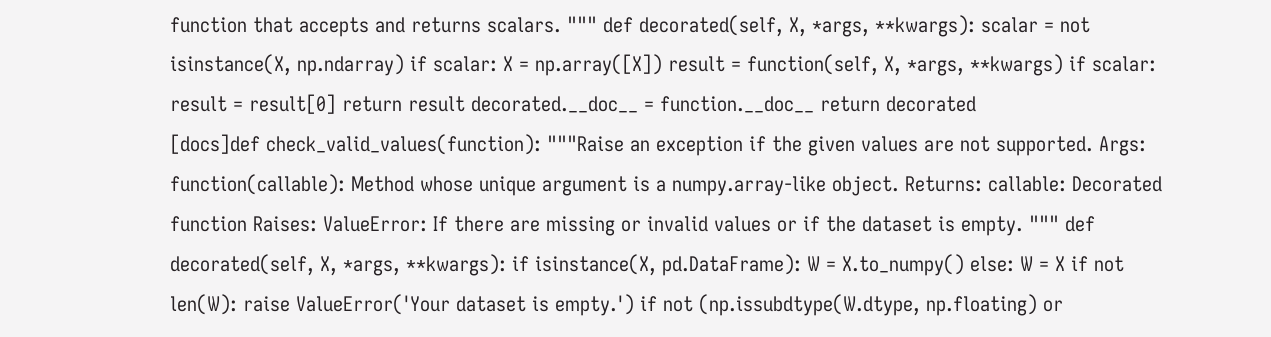function that accepts and returns scalars. """ def decorated(self, X, *args, **kwargs): scalar = not isinstance(X, np.ndarray) if scalar: X = np.array([X]) result = function(self, X, *args, **kwargs) if scalar: result = result[0] return result decorated.__doc__ = function.__doc__ return decorated
[docs]def check_valid_values(function): """Raise an exception if the given values are not supported. Args: function(callable): Method whose unique argument is a numpy.array-like object. Returns: callable: Decorated function Raises: ValueError: If there are missing or invalid values or if the dataset is empty. """ def decorated(self, X, *args, **kwargs): if isinstance(X, pd.DataFrame): W = X.to_numpy() else: W = X if not len(W): raise ValueError('Your dataset is empty.') if not (np.issubdtype(W.dtype, np.floating) or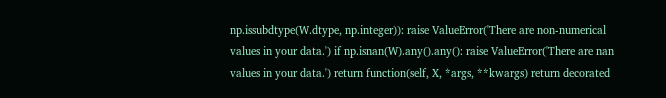np.issubdtype(W.dtype, np.integer)): raise ValueError('There are non-numerical values in your data.') if np.isnan(W).any().any(): raise ValueError('There are nan values in your data.') return function(self, X, *args, **kwargs) return decorated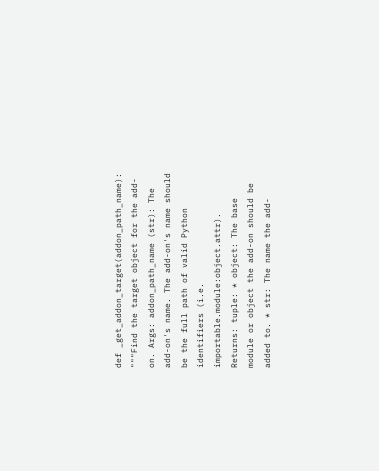def _get_addon_target(addon_path_name): """Find the target object for the add-on. Args: addon_path_name (str): The add-on's name. The add-on's name should be the full path of valid Python identifiers (i.e. importable.module:object.attr). Returns: tuple: * object: The base module or object the add-on should be added to. * str: The name the add-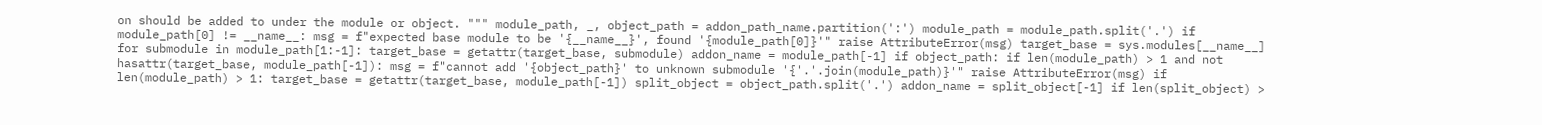on should be added to under the module or object. """ module_path, _, object_path = addon_path_name.partition(':') module_path = module_path.split('.') if module_path[0] != __name__: msg = f"expected base module to be '{__name__}', found '{module_path[0]}'" raise AttributeError(msg) target_base = sys.modules[__name__] for submodule in module_path[1:-1]: target_base = getattr(target_base, submodule) addon_name = module_path[-1] if object_path: if len(module_path) > 1 and not hasattr(target_base, module_path[-1]): msg = f"cannot add '{object_path}' to unknown submodule '{'.'.join(module_path)}'" raise AttributeError(msg) if len(module_path) > 1: target_base = getattr(target_base, module_path[-1]) split_object = object_path.split('.') addon_name = split_object[-1] if len(split_object) >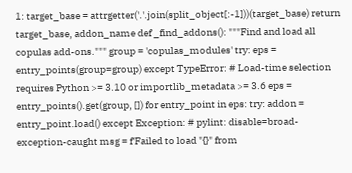1: target_base = attrgetter('.'.join(split_object[:-1]))(target_base) return target_base, addon_name def _find_addons(): """Find and load all copulas add-ons.""" group = 'copulas_modules' try: eps = entry_points(group=group) except TypeError: # Load-time selection requires Python >= 3.10 or importlib_metadata >= 3.6 eps = entry_points().get(group, []) for entry_point in eps: try: addon = entry_point.load() except Exception: # pylint: disable=broad-exception-caught msg = f'Failed to load "{}" from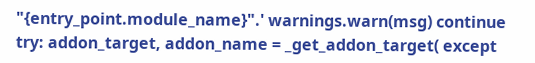"{entry_point.module_name}".' warnings.warn(msg) continue try: addon_target, addon_name = _get_addon_target( except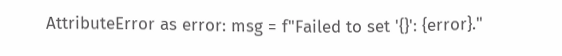AttributeError as error: msg = f"Failed to set '{}': {error}."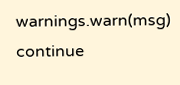warnings.warn(msg) continue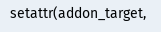setattr(addon_target,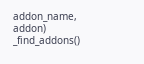addon_name, addon) _find_addons()